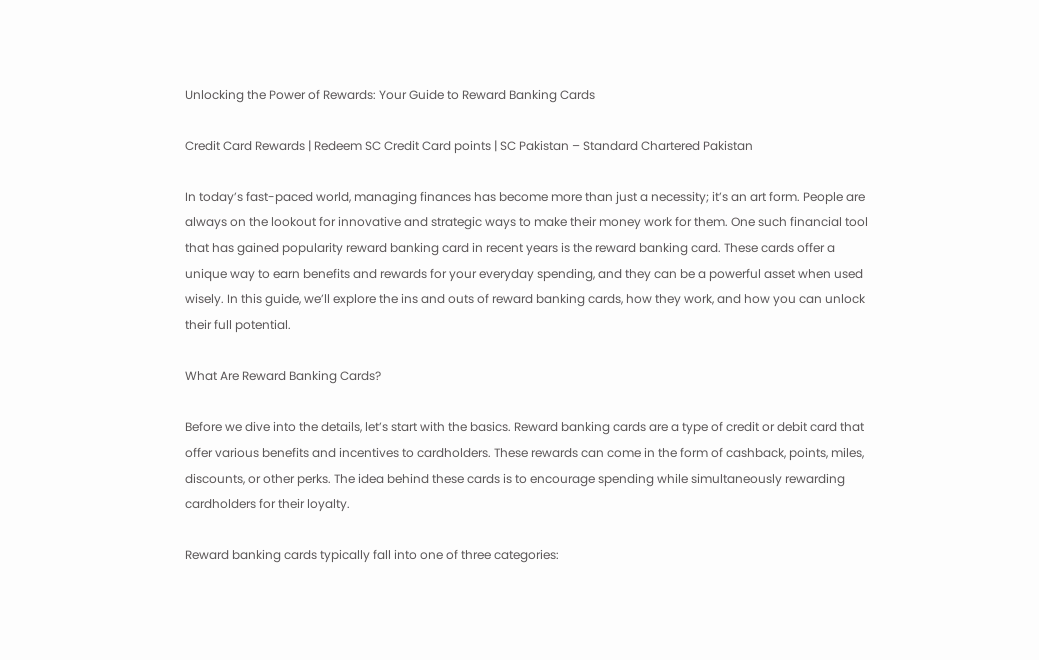Unlocking the Power of Rewards: Your Guide to Reward Banking Cards

Credit Card Rewards | Redeem SC Credit Card points | SC Pakistan – Standard Chartered Pakistan

In today’s fast-paced world, managing finances has become more than just a necessity; it’s an art form. People are always on the lookout for innovative and strategic ways to make their money work for them. One such financial tool that has gained popularity reward banking card in recent years is the reward banking card. These cards offer a unique way to earn benefits and rewards for your everyday spending, and they can be a powerful asset when used wisely. In this guide, we’ll explore the ins and outs of reward banking cards, how they work, and how you can unlock their full potential.

What Are Reward Banking Cards?

Before we dive into the details, let’s start with the basics. Reward banking cards are a type of credit or debit card that offer various benefits and incentives to cardholders. These rewards can come in the form of cashback, points, miles, discounts, or other perks. The idea behind these cards is to encourage spending while simultaneously rewarding cardholders for their loyalty.

Reward banking cards typically fall into one of three categories: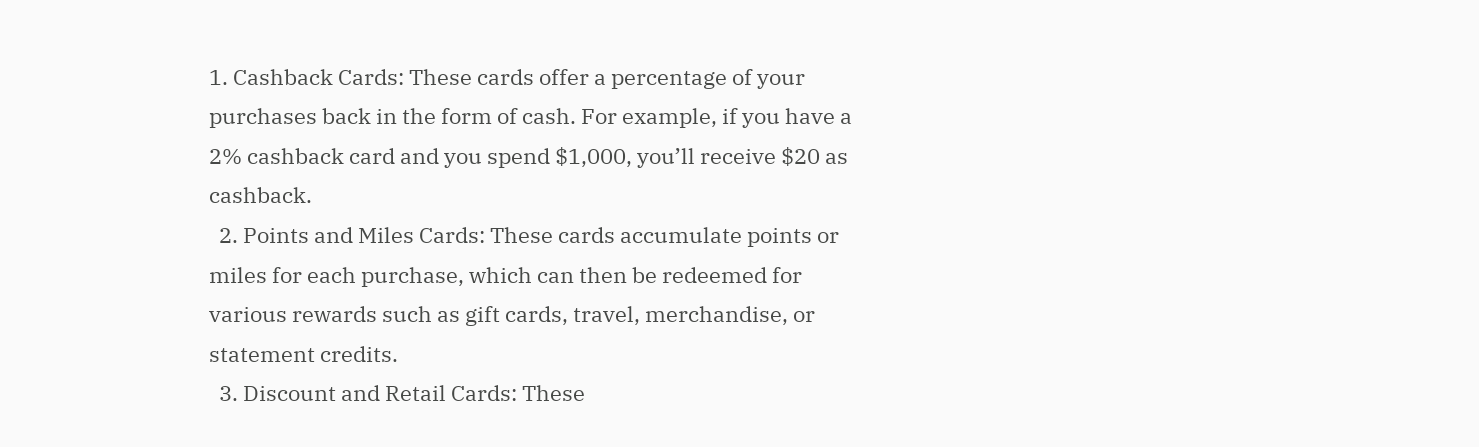1. Cashback Cards: These cards offer a percentage of your purchases back in the form of cash. For example, if you have a 2% cashback card and you spend $1,000, you’ll receive $20 as cashback.
  2. Points and Miles Cards: These cards accumulate points or miles for each purchase, which can then be redeemed for various rewards such as gift cards, travel, merchandise, or statement credits.
  3. Discount and Retail Cards: These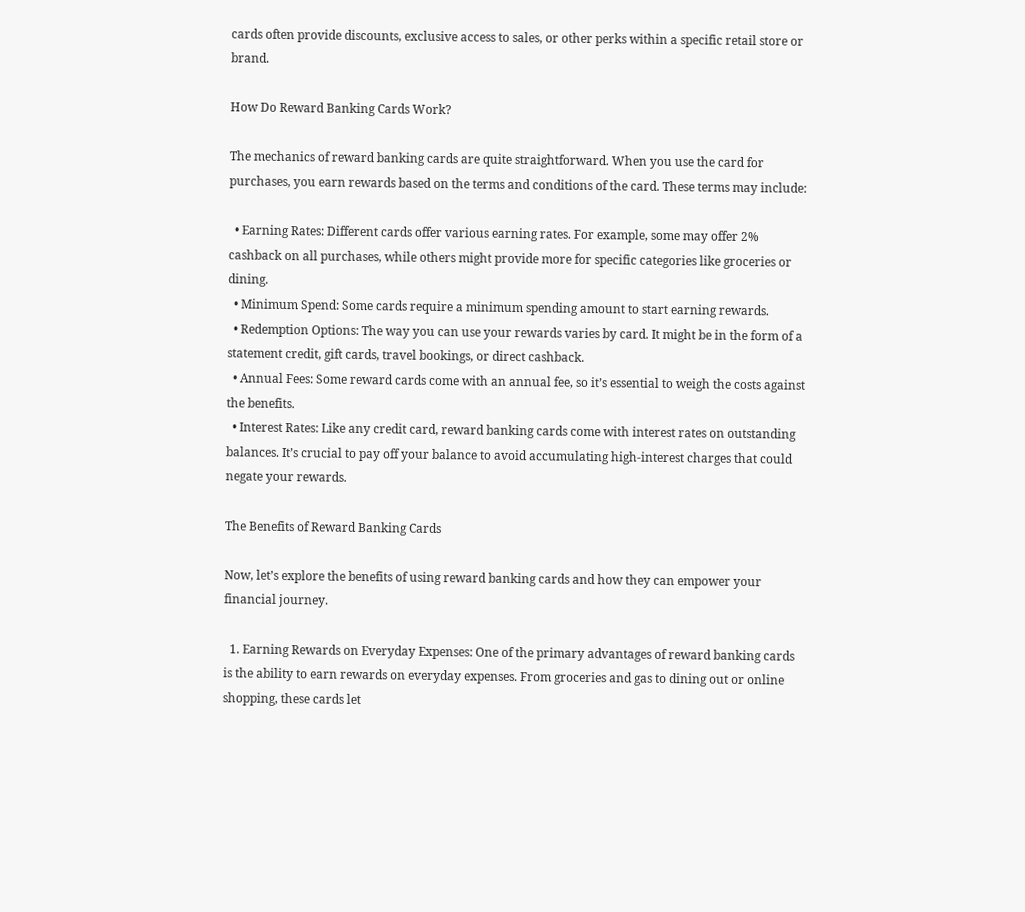cards often provide discounts, exclusive access to sales, or other perks within a specific retail store or brand.

How Do Reward Banking Cards Work?

The mechanics of reward banking cards are quite straightforward. When you use the card for purchases, you earn rewards based on the terms and conditions of the card. These terms may include:

  • Earning Rates: Different cards offer various earning rates. For example, some may offer 2% cashback on all purchases, while others might provide more for specific categories like groceries or dining.
  • Minimum Spend: Some cards require a minimum spending amount to start earning rewards.
  • Redemption Options: The way you can use your rewards varies by card. It might be in the form of a statement credit, gift cards, travel bookings, or direct cashback.
  • Annual Fees: Some reward cards come with an annual fee, so it’s essential to weigh the costs against the benefits.
  • Interest Rates: Like any credit card, reward banking cards come with interest rates on outstanding balances. It’s crucial to pay off your balance to avoid accumulating high-interest charges that could negate your rewards.

The Benefits of Reward Banking Cards

Now, let’s explore the benefits of using reward banking cards and how they can empower your financial journey.

  1. Earning Rewards on Everyday Expenses: One of the primary advantages of reward banking cards is the ability to earn rewards on everyday expenses. From groceries and gas to dining out or online shopping, these cards let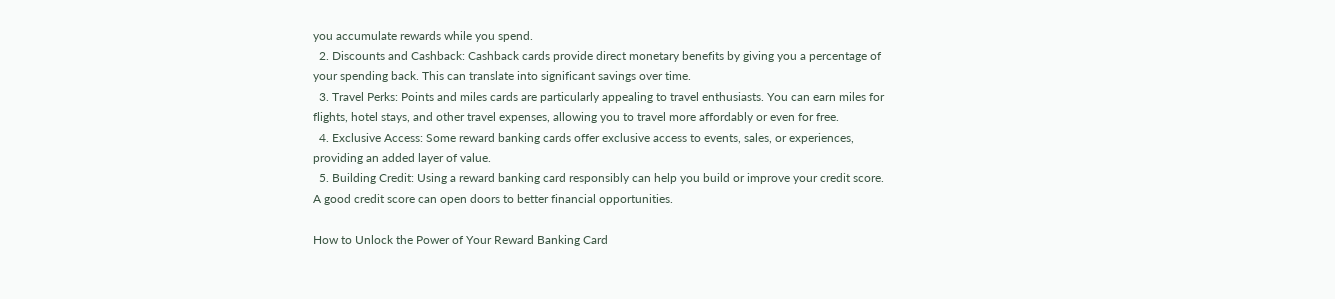you accumulate rewards while you spend.
  2. Discounts and Cashback: Cashback cards provide direct monetary benefits by giving you a percentage of your spending back. This can translate into significant savings over time.
  3. Travel Perks: Points and miles cards are particularly appealing to travel enthusiasts. You can earn miles for flights, hotel stays, and other travel expenses, allowing you to travel more affordably or even for free.
  4. Exclusive Access: Some reward banking cards offer exclusive access to events, sales, or experiences, providing an added layer of value.
  5. Building Credit: Using a reward banking card responsibly can help you build or improve your credit score. A good credit score can open doors to better financial opportunities.

How to Unlock the Power of Your Reward Banking Card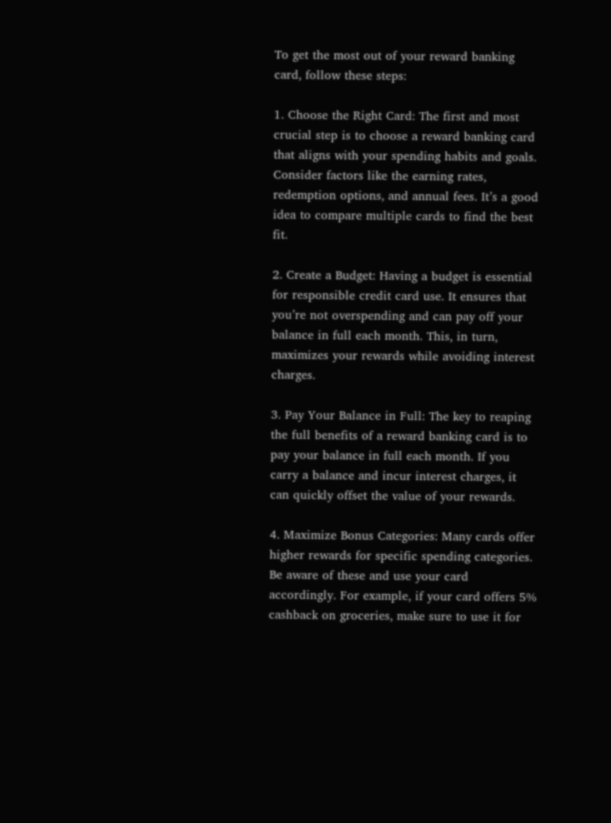To get the most out of your reward banking card, follow these steps:

1. Choose the Right Card: The first and most crucial step is to choose a reward banking card that aligns with your spending habits and goals. Consider factors like the earning rates, redemption options, and annual fees. It’s a good idea to compare multiple cards to find the best fit.

2. Create a Budget: Having a budget is essential for responsible credit card use. It ensures that you’re not overspending and can pay off your balance in full each month. This, in turn, maximizes your rewards while avoiding interest charges.

3. Pay Your Balance in Full: The key to reaping the full benefits of a reward banking card is to pay your balance in full each month. If you carry a balance and incur interest charges, it can quickly offset the value of your rewards.

4. Maximize Bonus Categories: Many cards offer higher rewards for specific spending categories. Be aware of these and use your card accordingly. For example, if your card offers 5% cashback on groceries, make sure to use it for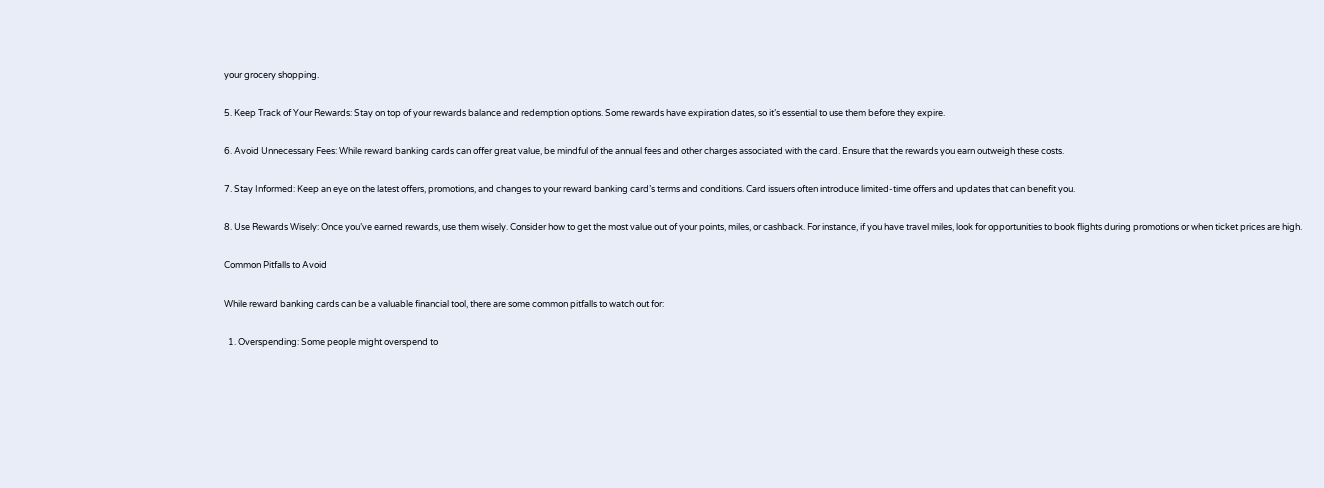your grocery shopping.

5. Keep Track of Your Rewards: Stay on top of your rewards balance and redemption options. Some rewards have expiration dates, so it’s essential to use them before they expire.

6. Avoid Unnecessary Fees: While reward banking cards can offer great value, be mindful of the annual fees and other charges associated with the card. Ensure that the rewards you earn outweigh these costs.

7. Stay Informed: Keep an eye on the latest offers, promotions, and changes to your reward banking card’s terms and conditions. Card issuers often introduce limited-time offers and updates that can benefit you.

8. Use Rewards Wisely: Once you’ve earned rewards, use them wisely. Consider how to get the most value out of your points, miles, or cashback. For instance, if you have travel miles, look for opportunities to book flights during promotions or when ticket prices are high.

Common Pitfalls to Avoid

While reward banking cards can be a valuable financial tool, there are some common pitfalls to watch out for:

  1. Overspending: Some people might overspend to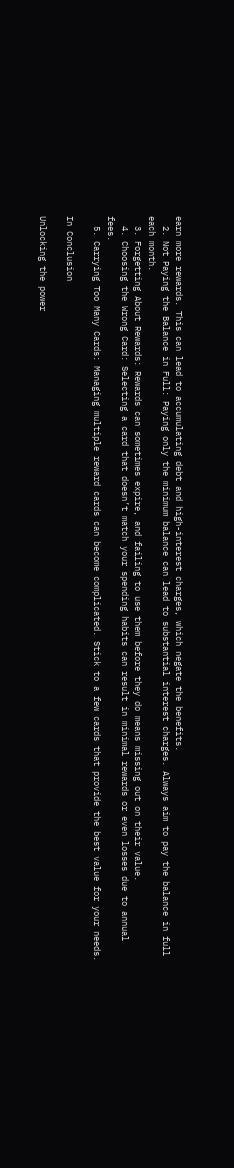earn more rewards. This can lead to accumulating debt and high-interest charges, which negate the benefits.
  2. Not Paying the Balance in Full: Paying only the minimum balance can lead to substantial interest charges. Always aim to pay the balance in full each month.
  3. Forgetting About Rewards: Rewards can sometimes expire, and failing to use them before they do means missing out on their value.
  4. Choosing the Wrong Card: Selecting a card that doesn’t match your spending habits can result in minimal rewards or even losses due to annual fees.
  5. Carrying Too Many Cards: Managing multiple reward cards can become complicated. Stick to a few cards that provide the best value for your needs.

In Conclusion

Unlocking the power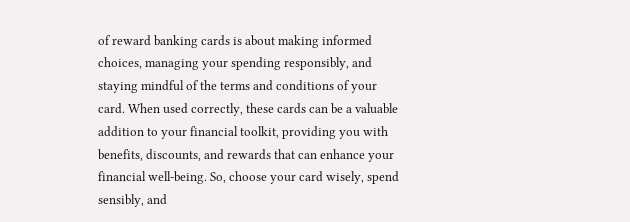of reward banking cards is about making informed choices, managing your spending responsibly, and staying mindful of the terms and conditions of your card. When used correctly, these cards can be a valuable addition to your financial toolkit, providing you with benefits, discounts, and rewards that can enhance your financial well-being. So, choose your card wisely, spend sensibly, and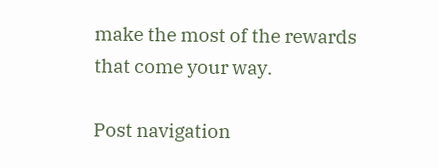make the most of the rewards that come your way.

Post navigation